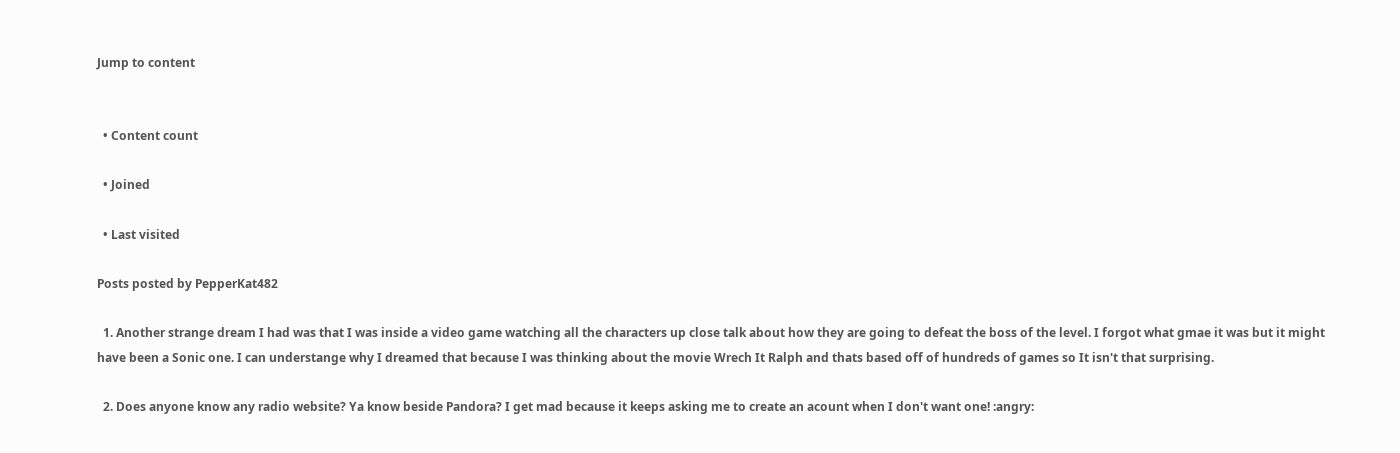Jump to content


  • Content count

  • Joined

  • Last visited

Posts posted by PepperKat482

  1. Another strange dream I had was that I was inside a video game watching all the characters up close talk about how they are going to defeat the boss of the level. I forgot what gmae it was but it might have been a Sonic one. I can understange why I dreamed that because I was thinking about the movie Wrech It Ralph and thats based off of hundreds of games so It isn't that surprising.

  2. Does anyone know any radio website? Ya know beside Pandora? I get mad because it keeps asking me to create an acount when I don't want one! :angry: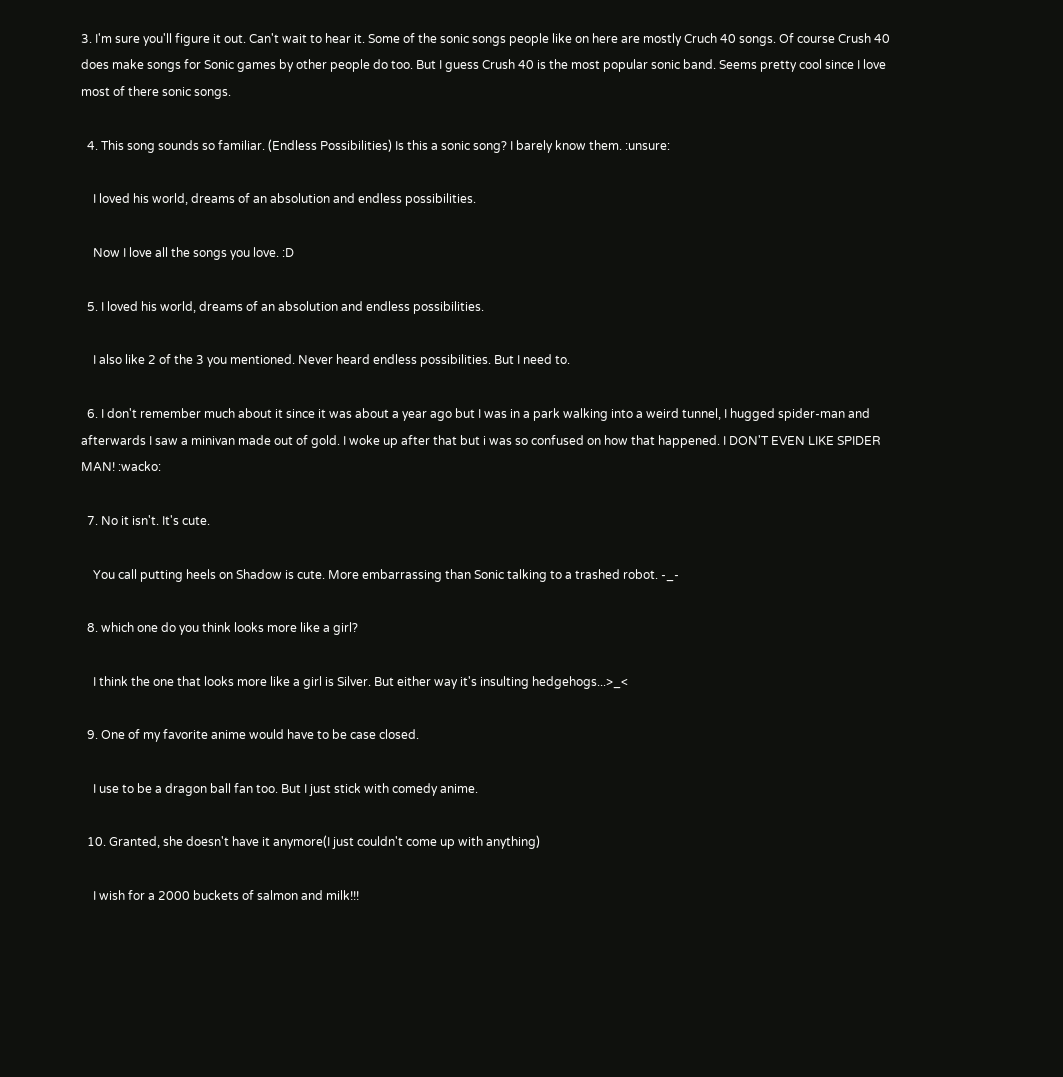3. I'm sure you'll figure it out. Can't wait to hear it. Some of the sonic songs people like on here are mostly Cruch 40 songs. Of course Crush 40 does make songs for Sonic games by other people do too. But I guess Crush 40 is the most popular sonic band. Seems pretty cool since I love most of there sonic songs.

  4. This song sounds so familiar. (Endless Possibilities) Is this a sonic song? I barely know them. :unsure:

    I loved his world, dreams of an absolution and endless possibilities.

    Now I love all the songs you love. :D

  5. I loved his world, dreams of an absolution and endless possibilities.

    I also like 2 of the 3 you mentioned. Never heard endless possibilities. But I need to.

  6. I don't remember much about it since it was about a year ago but I was in a park walking into a weird tunnel, I hugged spider-man and afterwards I saw a minivan made out of gold. I woke up after that but i was so confused on how that happened. I DON'T EVEN LIKE SPIDER MAN! :wacko:

  7. No it isn't. It's cute.

    You call putting heels on Shadow is cute. More embarrassing than Sonic talking to a trashed robot. -_-

  8. which one do you think looks more like a girl?

    I think the one that looks more like a girl is Silver. But either way it's insulting hedgehogs...>_<

  9. One of my favorite anime would have to be case closed.

    I use to be a dragon ball fan too. But I just stick with comedy anime.

  10. Granted, she doesn't have it anymore(I just couldn't come up with anything)

    I wish for a 2000 buckets of salmon and milk!!!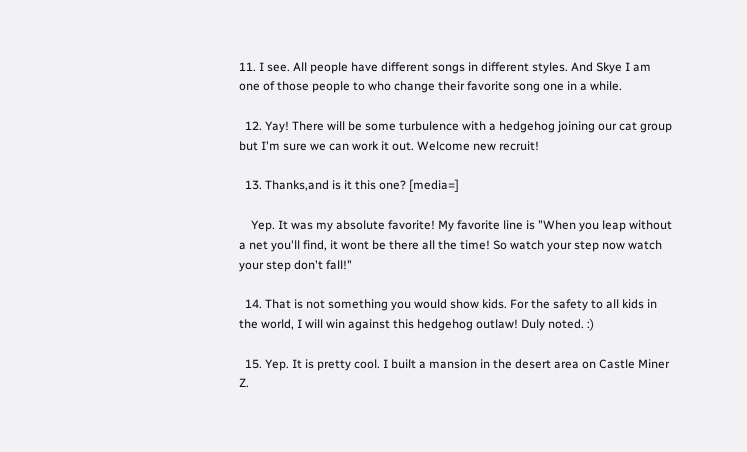11. I see. All people have different songs in different styles. And Skye I am one of those people to who change their favorite song one in a while.

  12. Yay! There will be some turbulence with a hedgehog joining our cat group but I'm sure we can work it out. Welcome new recruit!

  13. Thanks,and is it this one? [media=]

    Yep. It was my absolute favorite! My favorite line is "When you leap without a net you'll find, it wont be there all the time! So watch your step now watch your step don't fall!"

  14. That is not something you would show kids. For the safety to all kids in the world, I will win against this hedgehog outlaw! Duly noted. :)

  15. Yep. It is pretty cool. I built a mansion in the desert area on Castle Miner Z.